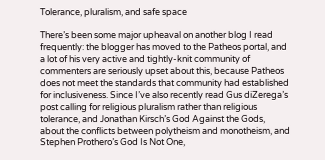Tolerance, pluralism, and safe space

There’s been some major upheaval on another blog I read frequently: the blogger has moved to the Patheos portal, and a lot of his very active and tightly-knit community of commenters are seriously upset about this, because Patheos does not meet the standards that community had established for inclusiveness. Since I’ve also recently read Gus diZerega’s post calling for religious pluralism rather than religious tolerance, and Jonathan Kirsch’s God Against the Gods, about the conflicts between polytheism and monotheism, and Stephen Prothero’s God Is Not One,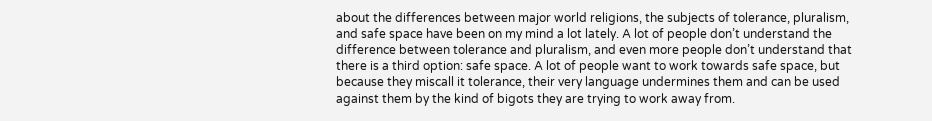about the differences between major world religions, the subjects of tolerance, pluralism, and safe space have been on my mind a lot lately. A lot of people don’t understand the difference between tolerance and pluralism, and even more people don’t understand that there is a third option: safe space. A lot of people want to work towards safe space, but because they miscall it tolerance, their very language undermines them and can be used against them by the kind of bigots they are trying to work away from.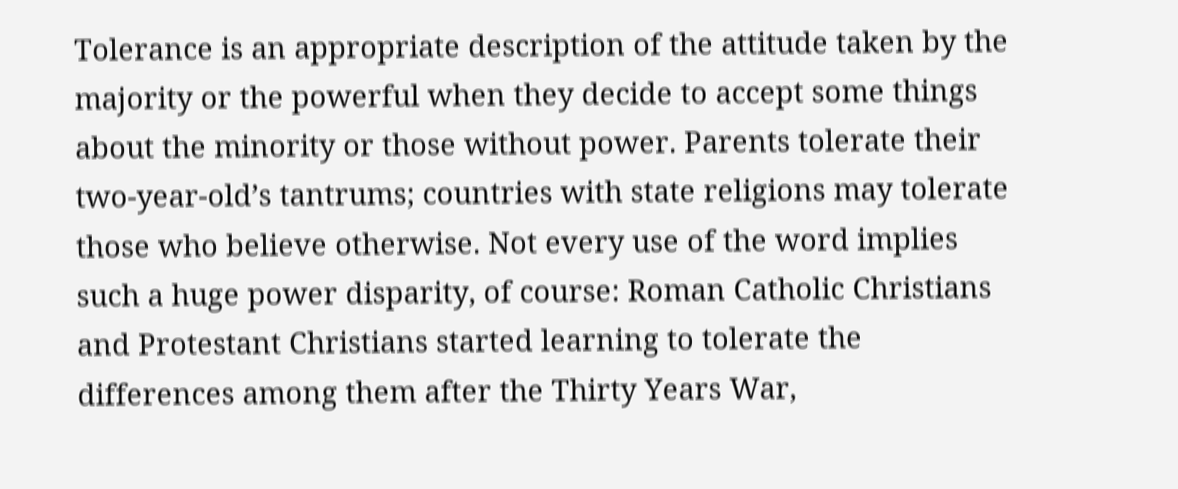Tolerance is an appropriate description of the attitude taken by the majority or the powerful when they decide to accept some things about the minority or those without power. Parents tolerate their two-year-old’s tantrums; countries with state religions may tolerate those who believe otherwise. Not every use of the word implies such a huge power disparity, of course: Roman Catholic Christians and Protestant Christians started learning to tolerate the differences among them after the Thirty Years War,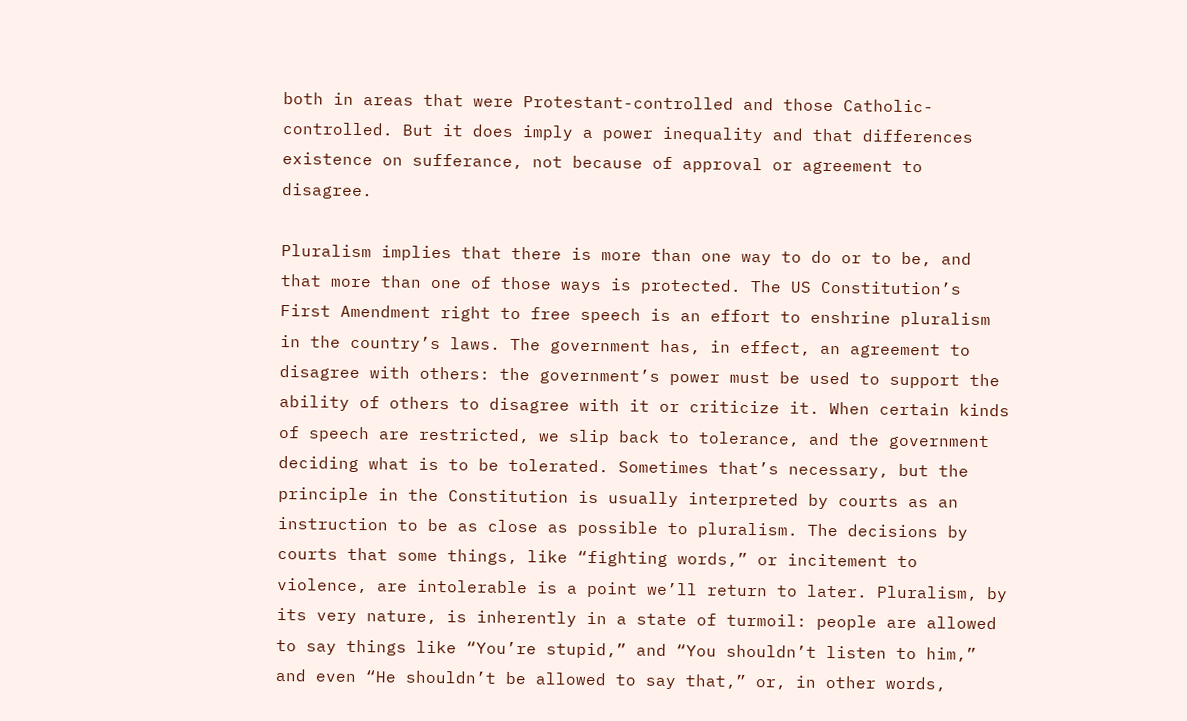both in areas that were Protestant-controlled and those Catholic-controlled. But it does imply a power inequality and that differences existence on sufferance, not because of approval or agreement to disagree.

Pluralism implies that there is more than one way to do or to be, and that more than one of those ways is protected. The US Constitution’s First Amendment right to free speech is an effort to enshrine pluralism in the country’s laws. The government has, in effect, an agreement to disagree with others: the government’s power must be used to support the ability of others to disagree with it or criticize it. When certain kinds of speech are restricted, we slip back to tolerance, and the government deciding what is to be tolerated. Sometimes that’s necessary, but the principle in the Constitution is usually interpreted by courts as an instruction to be as close as possible to pluralism. The decisions by courts that some things, like “fighting words,” or incitement to violence, are intolerable is a point we’ll return to later. Pluralism, by its very nature, is inherently in a state of turmoil: people are allowed to say things like “You’re stupid,” and “You shouldn’t listen to him,” and even “He shouldn’t be allowed to say that,” or, in other words,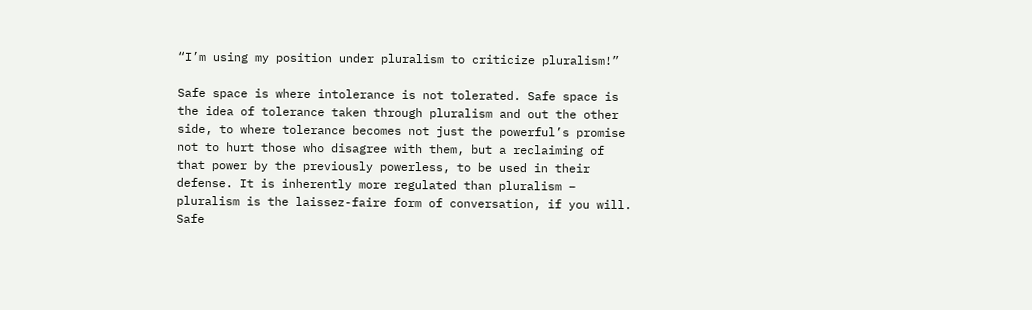“I’m using my position under pluralism to criticize pluralism!”

Safe space is where intolerance is not tolerated. Safe space is the idea of tolerance taken through pluralism and out the other side, to where tolerance becomes not just the powerful’s promise not to hurt those who disagree with them, but a reclaiming of that power by the previously powerless, to be used in their defense. It is inherently more regulated than pluralism – pluralism is the laissez-faire form of conversation, if you will. Safe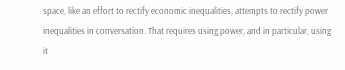space, like an effort to rectify economic inequalities, attempts to rectify power inequalities in conversation. That requires using power, and in particular, using it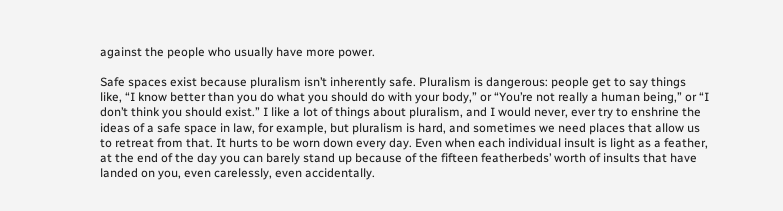against the people who usually have more power.

Safe spaces exist because pluralism isn’t inherently safe. Pluralism is dangerous: people get to say things like, “I know better than you do what you should do with your body,” or “You’re not really a human being,” or “I don’t think you should exist.” I like a lot of things about pluralism, and I would never, ever try to enshrine the ideas of a safe space in law, for example, but pluralism is hard, and sometimes we need places that allow us to retreat from that. It hurts to be worn down every day. Even when each individual insult is light as a feather, at the end of the day you can barely stand up because of the fifteen featherbeds’ worth of insults that have landed on you, even carelessly, even accidentally.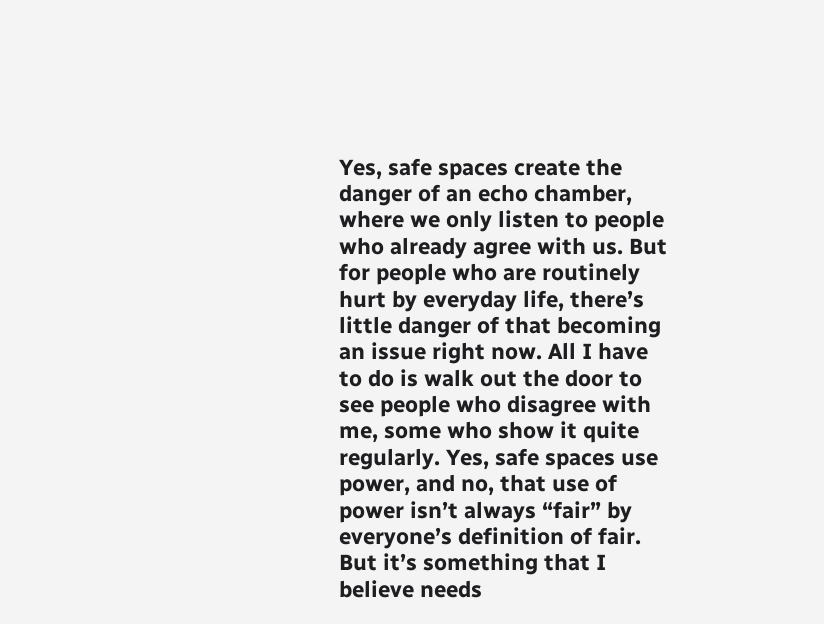Yes, safe spaces create the danger of an echo chamber, where we only listen to people who already agree with us. But for people who are routinely hurt by everyday life, there’s little danger of that becoming an issue right now. All I have to do is walk out the door to see people who disagree with me, some who show it quite regularly. Yes, safe spaces use power, and no, that use of power isn’t always “fair” by everyone’s definition of fair. But it’s something that I believe needs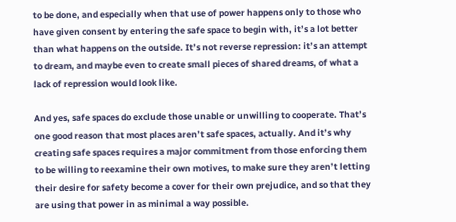to be done, and especially when that use of power happens only to those who have given consent by entering the safe space to begin with, it’s a lot better than what happens on the outside. It’s not reverse repression: it’s an attempt to dream, and maybe even to create small pieces of shared dreams, of what a lack of repression would look like.

And yes, safe spaces do exclude those unable or unwilling to cooperate. That’s one good reason that most places aren’t safe spaces, actually. And it’s why creating safe spaces requires a major commitment from those enforcing them to be willing to reexamine their own motives, to make sure they aren’t letting their desire for safety become a cover for their own prejudice, and so that they are using that power in as minimal a way possible.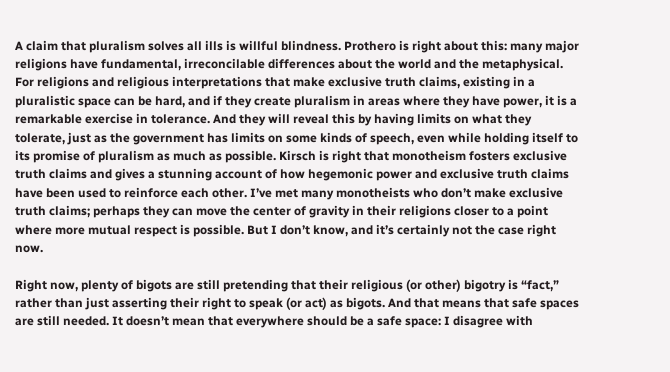A claim that pluralism solves all ills is willful blindness. Prothero is right about this: many major religions have fundamental, irreconcilable differences about the world and the metaphysical. For religions and religious interpretations that make exclusive truth claims, existing in a pluralistic space can be hard, and if they create pluralism in areas where they have power, it is a remarkable exercise in tolerance. And they will reveal this by having limits on what they tolerate, just as the government has limits on some kinds of speech, even while holding itself to its promise of pluralism as much as possible. Kirsch is right that monotheism fosters exclusive truth claims and gives a stunning account of how hegemonic power and exclusive truth claims have been used to reinforce each other. I’ve met many monotheists who don’t make exclusive truth claims; perhaps they can move the center of gravity in their religions closer to a point where more mutual respect is possible. But I don’t know, and it’s certainly not the case right now.

Right now, plenty of bigots are still pretending that their religious (or other) bigotry is “fact,” rather than just asserting their right to speak (or act) as bigots. And that means that safe spaces are still needed. It doesn’t mean that everywhere should be a safe space: I disagree with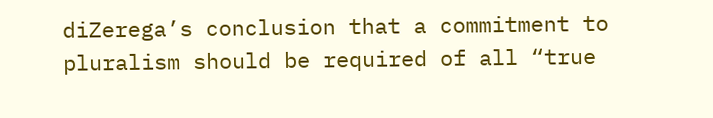diZerega’s conclusion that a commitment to pluralism should be required of all “true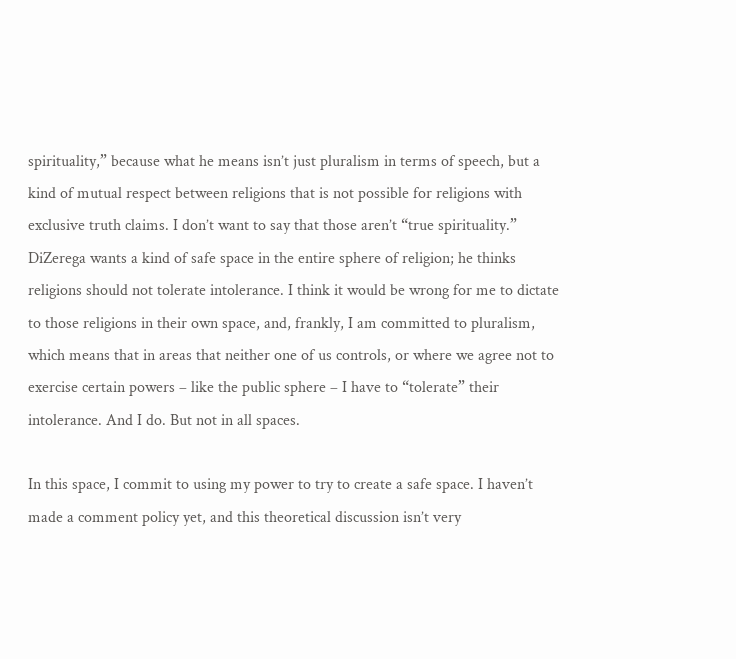spirituality,” because what he means isn’t just pluralism in terms of speech, but a kind of mutual respect between religions that is not possible for religions with exclusive truth claims. I don’t want to say that those aren’t “true spirituality.” DiZerega wants a kind of safe space in the entire sphere of religion; he thinks religions should not tolerate intolerance. I think it would be wrong for me to dictate to those religions in their own space, and, frankly, I am committed to pluralism, which means that in areas that neither one of us controls, or where we agree not to exercise certain powers – like the public sphere – I have to “tolerate” their intolerance. And I do. But not in all spaces.

In this space, I commit to using my power to try to create a safe space. I haven’t made a comment policy yet, and this theoretical discussion isn’t very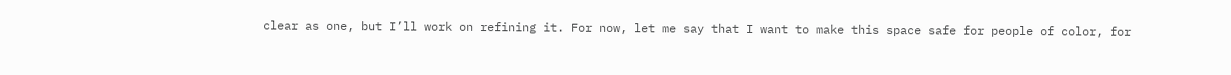clear as one, but I’ll work on refining it. For now, let me say that I want to make this space safe for people of color, for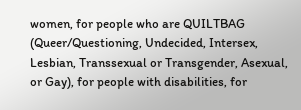women, for people who are QUILTBAG (Queer/Questioning, Undecided, Intersex, Lesbian, Transsexual or Transgender, Asexual, or Gay), for people with disabilities, for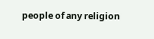people of any religion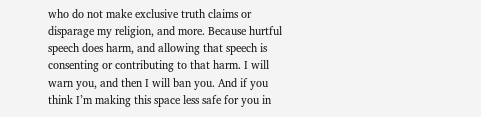who do not make exclusive truth claims or disparage my religion, and more. Because hurtful speech does harm, and allowing that speech is consenting or contributing to that harm. I will warn you, and then I will ban you. And if you think I’m making this space less safe for you in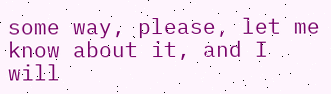some way, please, let me know about it, and I will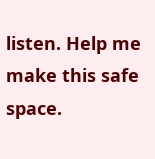listen. Help me make this safe space.